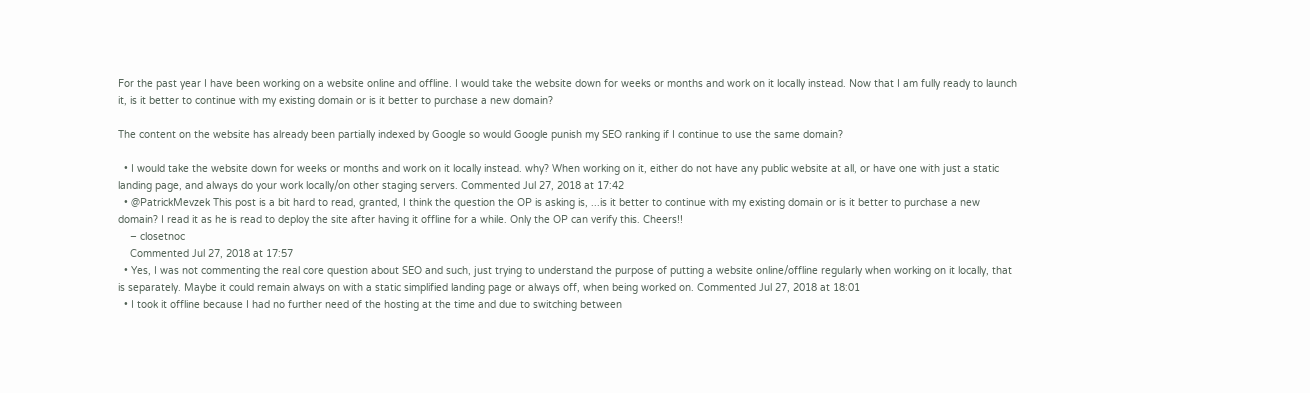For the past year I have been working on a website online and offline. I would take the website down for weeks or months and work on it locally instead. Now that I am fully ready to launch it, is it better to continue with my existing domain or is it better to purchase a new domain?

The content on the website has already been partially indexed by Google so would Google punish my SEO ranking if I continue to use the same domain?

  • I would take the website down for weeks or months and work on it locally instead. why? When working on it, either do not have any public website at all, or have one with just a static landing page, and always do your work locally/on other staging servers. Commented Jul 27, 2018 at 17:42
  • @PatrickMevzek This post is a bit hard to read, granted, I think the question the OP is asking is, ...is it better to continue with my existing domain or is it better to purchase a new domain? I read it as he is read to deploy the site after having it offline for a while. Only the OP can verify this. Cheers!!
    – closetnoc
    Commented Jul 27, 2018 at 17:57
  • Yes, I was not commenting the real core question about SEO and such, just trying to understand the purpose of putting a website online/offline regularly when working on it locally, that is separately. Maybe it could remain always on with a static simplified landing page or always off, when being worked on. Commented Jul 27, 2018 at 18:01
  • I took it offline because I had no further need of the hosting at the time and due to switching between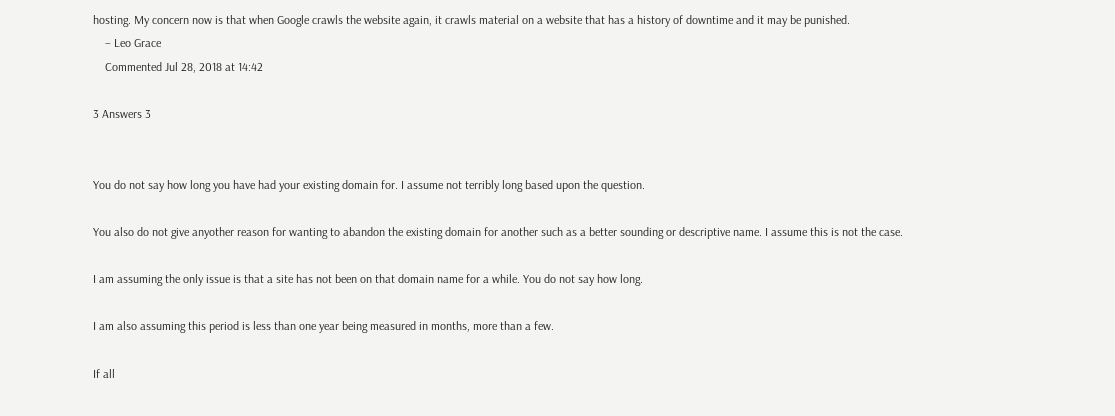hosting. My concern now is that when Google crawls the website again, it crawls material on a website that has a history of downtime and it may be punished.
    – Leo Grace
    Commented Jul 28, 2018 at 14:42

3 Answers 3


You do not say how long you have had your existing domain for. I assume not terribly long based upon the question.

You also do not give anyother reason for wanting to abandon the existing domain for another such as a better sounding or descriptive name. I assume this is not the case.

I am assuming the only issue is that a site has not been on that domain name for a while. You do not say how long.

I am also assuming this period is less than one year being measured in months, more than a few.

If all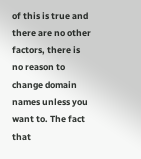of this is true and there are no other factors, there is no reason to change domain names unless you want to. The fact that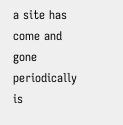a site has come and gone periodically is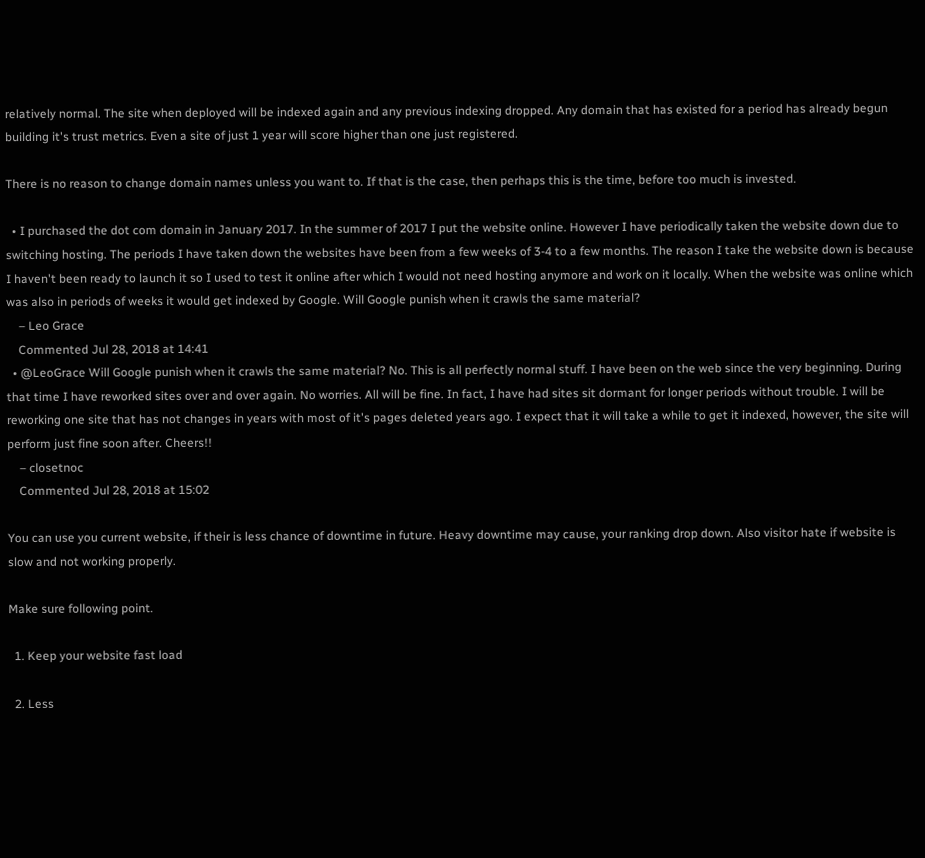relatively normal. The site when deployed will be indexed again and any previous indexing dropped. Any domain that has existed for a period has already begun building it's trust metrics. Even a site of just 1 year will score higher than one just registered.

There is no reason to change domain names unless you want to. If that is the case, then perhaps this is the time, before too much is invested.

  • I purchased the dot com domain in January 2017. In the summer of 2017 I put the website online. However I have periodically taken the website down due to switching hosting. The periods I have taken down the websites have been from a few weeks of 3-4 to a few months. The reason I take the website down is because I haven't been ready to launch it so I used to test it online after which I would not need hosting anymore and work on it locally. When the website was online which was also in periods of weeks it would get indexed by Google. Will Google punish when it crawls the same material?
    – Leo Grace
    Commented Jul 28, 2018 at 14:41
  • @LeoGrace Will Google punish when it crawls the same material? No. This is all perfectly normal stuff. I have been on the web since the very beginning. During that time I have reworked sites over and over again. No worries. All will be fine. In fact, I have had sites sit dormant for longer periods without trouble. I will be reworking one site that has not changes in years with most of it's pages deleted years ago. I expect that it will take a while to get it indexed, however, the site will perform just fine soon after. Cheers!!
    – closetnoc
    Commented Jul 28, 2018 at 15:02

You can use you current website, if their is less chance of downtime in future. Heavy downtime may cause, your ranking drop down. Also visitor hate if website is slow and not working properly.

Make sure following point.

  1. Keep your website fast load

  2. Less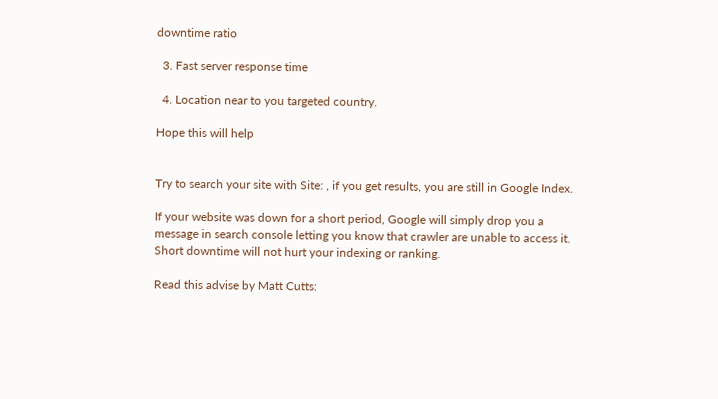downtime ratio

  3. Fast server response time

  4. Location near to you targeted country.

Hope this will help


Try to search your site with Site: , if you get results, you are still in Google Index.

If your website was down for a short period, Google will simply drop you a message in search console letting you know that crawler are unable to access it. Short downtime will not hurt your indexing or ranking.

Read this advise by Matt Cutts: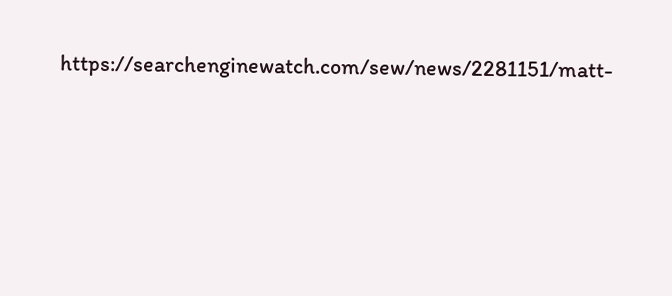https://searchenginewatch.com/sew/news/2281151/matt-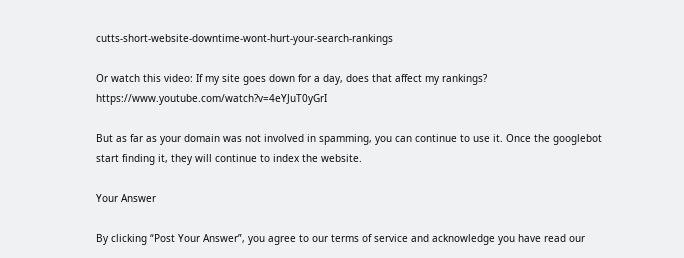cutts-short-website-downtime-wont-hurt-your-search-rankings

Or watch this video: If my site goes down for a day, does that affect my rankings? https://www.youtube.com/watch?v=4eYJuT0yGrI

But as far as your domain was not involved in spamming, you can continue to use it. Once the googlebot start finding it, they will continue to index the website.

Your Answer

By clicking “Post Your Answer”, you agree to our terms of service and acknowledge you have read our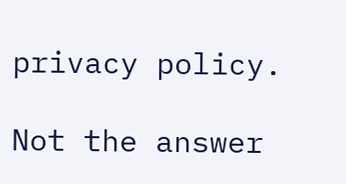privacy policy.

Not the answer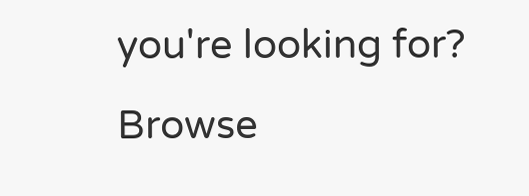you're looking for? Browse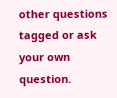other questions tagged or ask your own question.